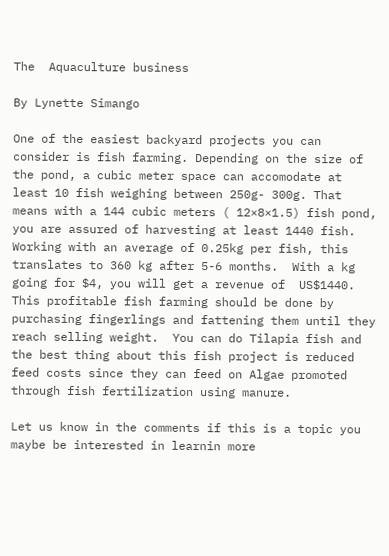The  Aquaculture business

By Lynette Simango

One of the easiest backyard projects you can consider is fish farming. Depending on the size of the pond, a cubic meter space can accomodate at least 10 fish weighing between 250g- 300g. That means with a 144 cubic meters ( 12×8×1.5) fish pond, you are assured of harvesting at least 1440 fish. Working with an average of 0.25kg per fish, this translates to 360 kg after 5-6 months.  With a kg going for $4, you will get a revenue of  US$1440. This profitable fish farming should be done by purchasing fingerlings and fattening them until they reach selling weight.  You can do Tilapia fish and the best thing about this fish project is reduced feed costs since they can feed on Algae promoted through fish fertilization using manure.

Let us know in the comments if this is a topic you maybe be interested in learnin more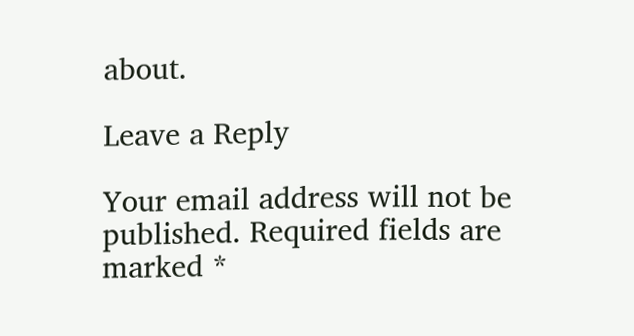about.

Leave a Reply

Your email address will not be published. Required fields are marked *